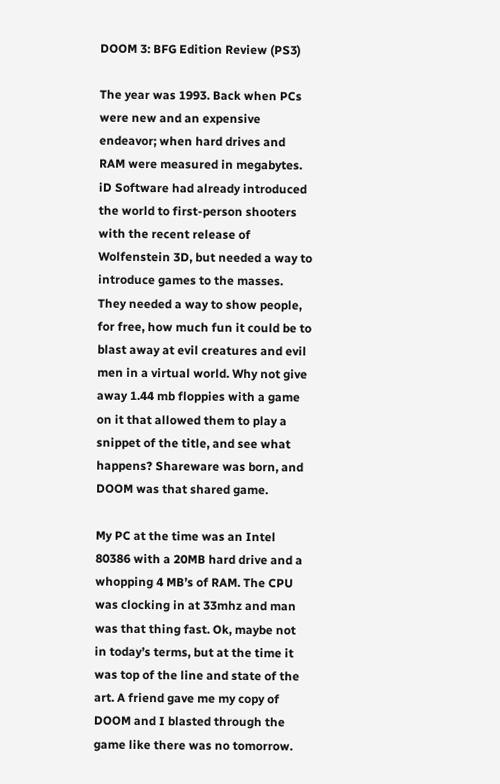DOOM 3: BFG Edition Review (PS3)

The year was 1993. Back when PCs were new and an expensive endeavor; when hard drives and RAM were measured in megabytes. iD Software had already introduced the world to first-person shooters with the recent release of Wolfenstein 3D, but needed a way to introduce games to the masses. They needed a way to show people, for free, how much fun it could be to blast away at evil creatures and evil men in a virtual world. Why not give away 1.44 mb floppies with a game on it that allowed them to play a snippet of the title, and see what happens? Shareware was born, and DOOM was that shared game.

My PC at the time was an Intel 80386 with a 20MB hard drive and a whopping 4 MB’s of RAM. The CPU was clocking in at 33mhz and man was that thing fast. Ok, maybe not in today’s terms, but at the time it was top of the line and state of the art. A friend gave me my copy of DOOM and I blasted through the game like there was no tomorrow.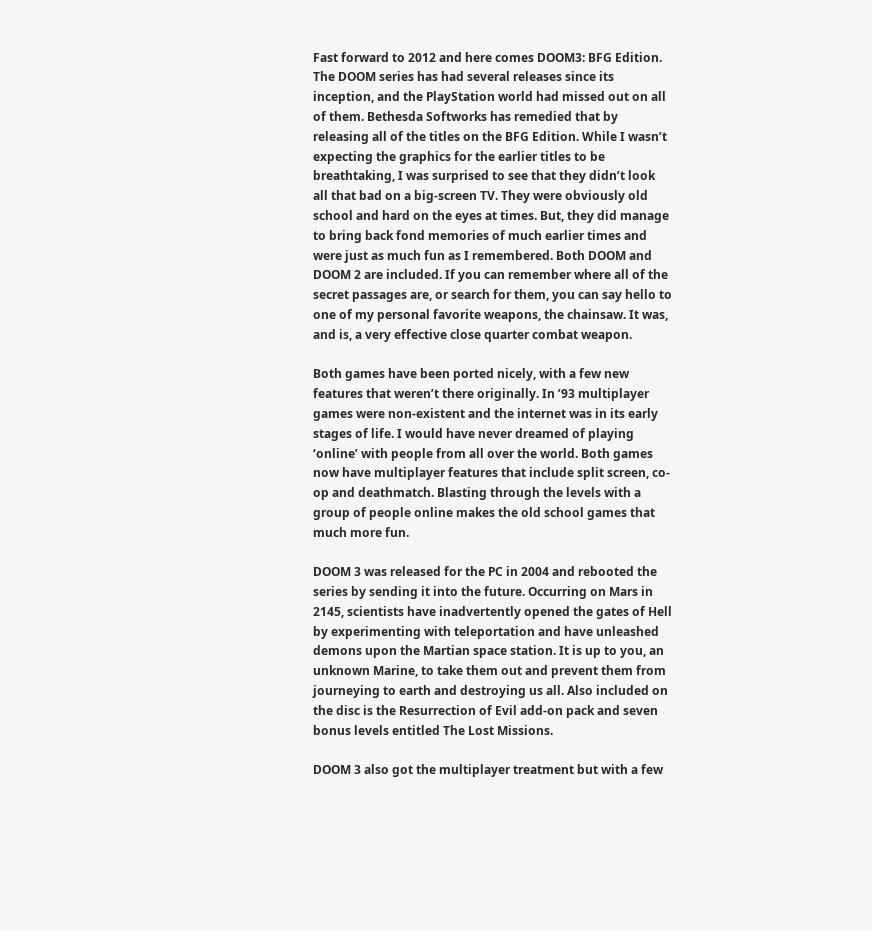Fast forward to 2012 and here comes DOOM3: BFG Edition. The DOOM series has had several releases since its inception, and the PlayStation world had missed out on all of them. Bethesda Softworks has remedied that by releasing all of the titles on the BFG Edition. While I wasn’t expecting the graphics for the earlier titles to be breathtaking, I was surprised to see that they didn’t look all that bad on a big-screen TV. They were obviously old school and hard on the eyes at times. But, they did manage to bring back fond memories of much earlier times and were just as much fun as I remembered. Both DOOM and DOOM 2 are included. If you can remember where all of the secret passages are, or search for them, you can say hello to one of my personal favorite weapons, the chainsaw. It was, and is, a very effective close quarter combat weapon.

Both games have been ported nicely, with a few new features that weren’t there originally. In ’93 multiplayer games were non-existent and the internet was in its early stages of life. I would have never dreamed of playing ‘online’ with people from all over the world. Both games now have multiplayer features that include split screen, co-op and deathmatch. Blasting through the levels with a group of people online makes the old school games that much more fun.

DOOM 3 was released for the PC in 2004 and rebooted the series by sending it into the future. Occurring on Mars in 2145, scientists have inadvertently opened the gates of Hell by experimenting with teleportation and have unleashed demons upon the Martian space station. It is up to you, an unknown Marine, to take them out and prevent them from journeying to earth and destroying us all. Also included on the disc is the Resurrection of Evil add-on pack and seven bonus levels entitled The Lost Missions.

DOOM 3 also got the multiplayer treatment but with a few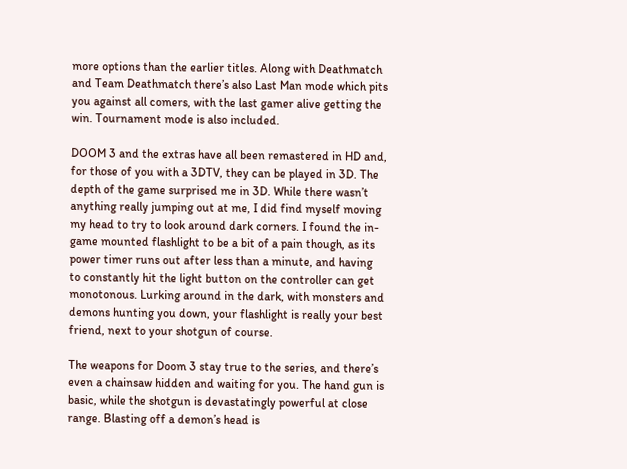more options than the earlier titles. Along with Deathmatch and Team Deathmatch there’s also Last Man mode which pits you against all comers, with the last gamer alive getting the win. Tournament mode is also included.

DOOM 3 and the extras have all been remastered in HD and, for those of you with a 3DTV, they can be played in 3D. The depth of the game surprised me in 3D. While there wasn’t anything really jumping out at me, I did find myself moving my head to try to look around dark corners. I found the in-game mounted flashlight to be a bit of a pain though, as its power timer runs out after less than a minute, and having to constantly hit the light button on the controller can get monotonous. Lurking around in the dark, with monsters and demons hunting you down, your flashlight is really your best friend, next to your shotgun of course.

The weapons for Doom 3 stay true to the series, and there’s even a chainsaw hidden and waiting for you. The hand gun is basic, while the shotgun is devastatingly powerful at close range. Blasting off a demon’s head is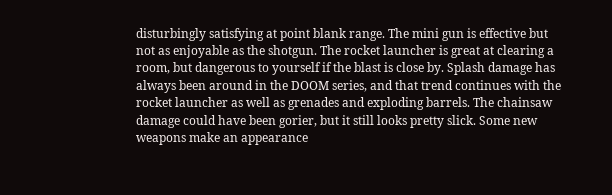disturbingly satisfying at point blank range. The mini gun is effective but not as enjoyable as the shotgun. The rocket launcher is great at clearing a room, but dangerous to yourself if the blast is close by. Splash damage has always been around in the DOOM series, and that trend continues with the rocket launcher as well as grenades and exploding barrels. The chainsaw damage could have been gorier, but it still looks pretty slick. Some new weapons make an appearance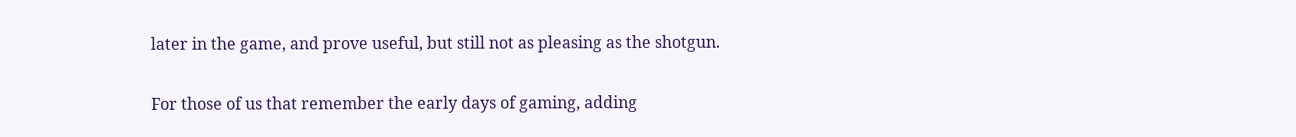later in the game, and prove useful, but still not as pleasing as the shotgun.

For those of us that remember the early days of gaming, adding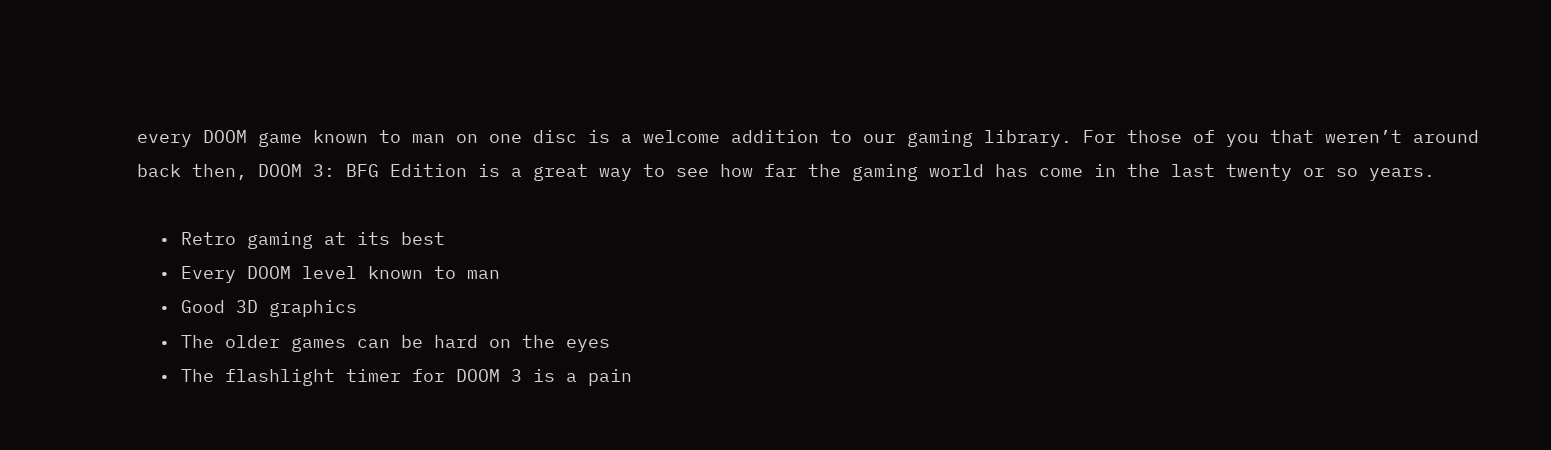every DOOM game known to man on one disc is a welcome addition to our gaming library. For those of you that weren’t around back then, DOOM 3: BFG Edition is a great way to see how far the gaming world has come in the last twenty or so years.

  • Retro gaming at its best
  • Every DOOM level known to man
  • Good 3D graphics
  • The older games can be hard on the eyes
  • The flashlight timer for DOOM 3 is a pain